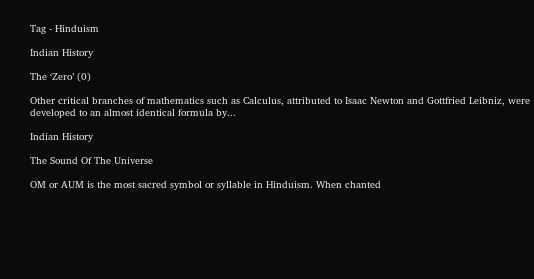Tag - Hinduism

Indian History

The ‘Zero’ (0)

Other critical branches of mathematics such as Calculus, attributed to Isaac Newton and Gottfried Leibniz, were developed to an almost identical formula by...

Indian History

The Sound Of The Universe

OM or AUM is the most sacred symbol or syllable in Hinduism. When chanted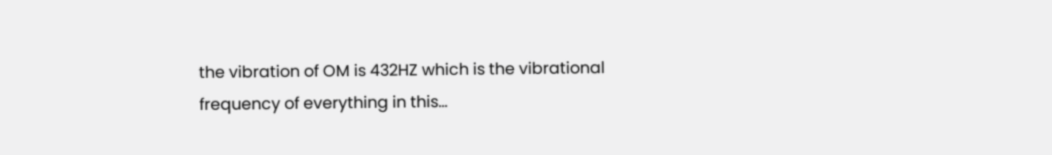the vibration of OM is 432HZ which is the vibrational frequency of everything in this...